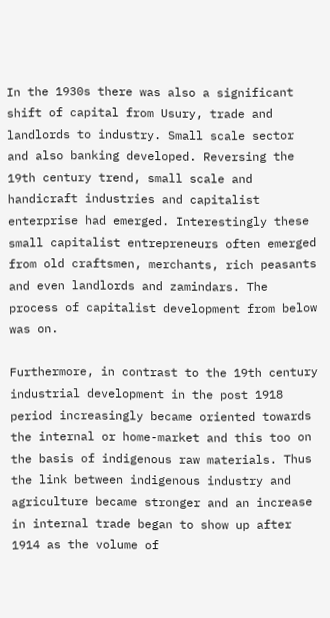In the 1930s there was also a significant shift of capital from Usury, trade and landlords to industry. Small scale sector and also banking developed. Reversing the 19th century trend, small scale and handicraft industries and capitalist enterprise had emerged. Interestingly these small capitalist entrepreneurs often emerged from old craftsmen, merchants, rich peasants and even landlords and zamindars. The process of capitalist development from below was on.

Furthermore, in contrast to the 19th century industrial development in the post 1918 period increasingly became oriented towards the internal or home-market and this too on the basis of indigenous raw materials. Thus the link between indigenous industry and agriculture became stronger and an increase in internal trade began to show up after 1914 as the volume of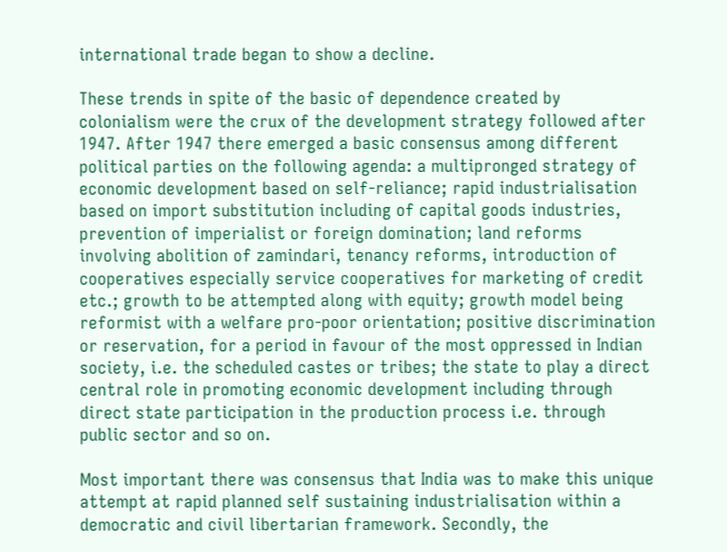international trade began to show a decline.

These trends in spite of the basic of dependence created by colonialism were the crux of the development strategy followed after 1947. After 1947 there emerged a basic consensus among different political parties on the following agenda: a multipronged strategy of economic development based on self-reliance; rapid industrialisation based on import substitution including of capital goods industries, prevention of imperialist or foreign domination; land reforms involving abolition of zamindari, tenancy reforms, introduction of cooperatives especially service cooperatives for marketing of credit etc.; growth to be attempted along with equity; growth model being reformist with a welfare pro-poor orientation; positive discrimination or reservation, for a period in favour of the most oppressed in Indian society, i.e. the scheduled castes or tribes; the state to play a direct central role in promoting economic development including through direct state participation in the production process i.e. through public sector and so on.

Most important there was consensus that India was to make this unique attempt at rapid planned self sustaining industrialisation within a democratic and civil libertarian framework. Secondly, the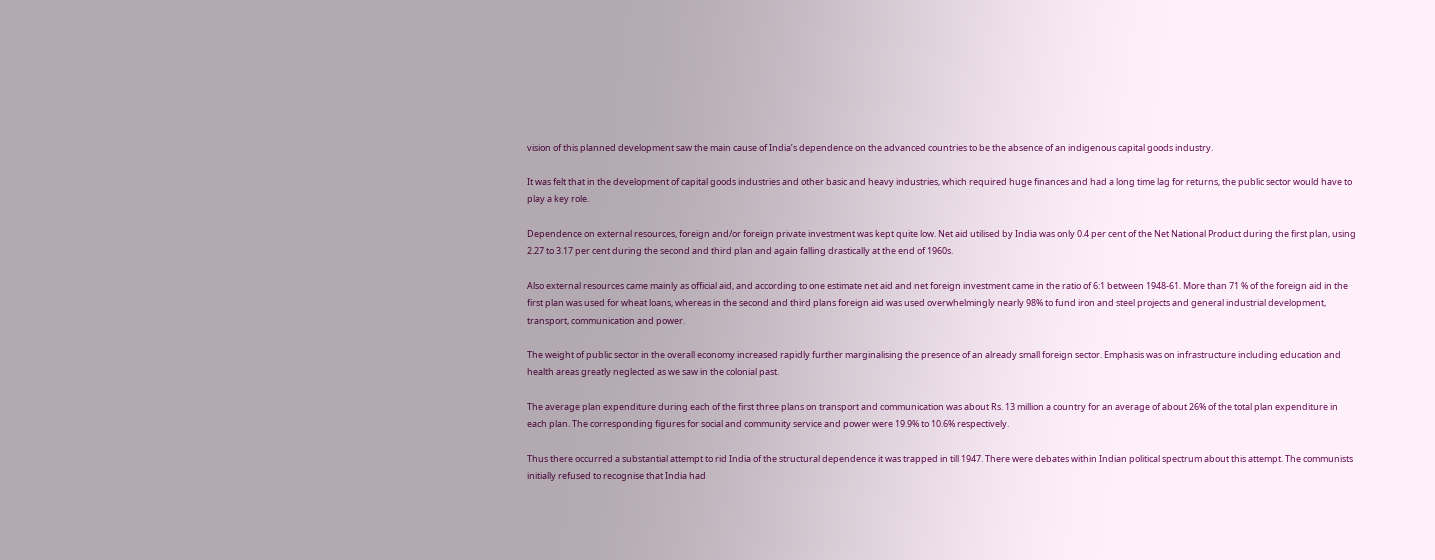vision of this planned development saw the main cause of India’s dependence on the advanced countries to be the absence of an indigenous capital goods industry.

It was felt that in the development of capital goods industries and other basic and heavy industries, which required huge finances and had a long time lag for returns, the public sector would have to play a key role.

Dependence on external resources, foreign and/or foreign private investment was kept quite low. Net aid utilised by India was only 0.4 per cent of the Net National Product during the first plan, using 2.27 to 3.17 per cent during the second and third plan and again falling drastically at the end of 1960s.

Also external resources came mainly as official aid, and according to one estimate net aid and net foreign investment came in the ratio of 6:1 between 1948-61. More than 71 % of the foreign aid in the first plan was used for wheat loans, whereas in the second and third plans foreign aid was used overwhelmingly nearly 98% to fund iron and steel projects and general industrial development, transport, communication and power.

The weight of public sector in the overall economy increased rapidly further marginalising the presence of an already small foreign sector. Emphasis was on infrastructure including education and health areas greatly neglected as we saw in the colonial past.

The average plan expenditure during each of the first three plans on transport and communication was about Rs. 13 million a country for an average of about 26% of the total plan expenditure in each plan. The corresponding figures for social and community service and power were 19.9% to 10.6% respectively.

Thus there occurred a substantial attempt to rid India of the structural dependence it was trapped in till 1947. There were debates within Indian political spectrum about this attempt. The communists initially refused to recognise that India had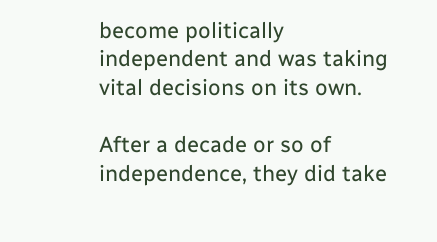become politically independent and was taking vital decisions on its own.

After a decade or so of independence, they did take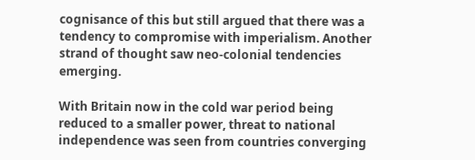cognisance of this but still argued that there was a tendency to compromise with imperialism. Another strand of thought saw neo-colonial tendencies emerging.

With Britain now in the cold war period being reduced to a smaller power, threat to national independence was seen from countries converging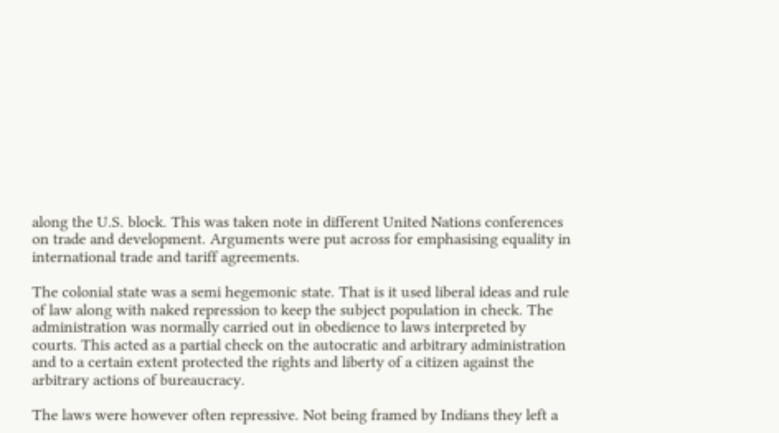along the U.S. block. This was taken note in different United Nations conferences on trade and development. Arguments were put across for emphasising equality in international trade and tariff agreements.

The colonial state was a semi hegemonic state. That is it used liberal ideas and rule of law along with naked repression to keep the subject population in check. The administration was normally carried out in obedience to laws interpreted by courts. This acted as a partial check on the autocratic and arbitrary administration and to a certain extent protected the rights and liberty of a citizen against the arbitrary actions of bureaucracy.

The laws were however often repressive. Not being framed by Indians they left a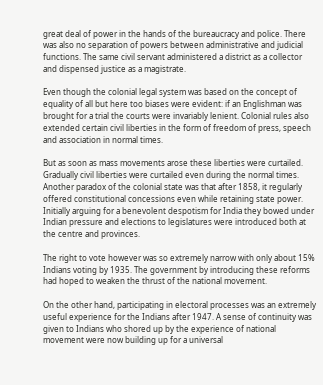great deal of power in the hands of the bureaucracy and police. There was also no separation of powers between administrative and judicial functions. The same civil servant administered a district as a collector and dispensed justice as a magistrate.

Even though the colonial legal system was based on the concept of equality of all but here too biases were evident: if an Englishman was brought for a trial the courts were invariably lenient. Colonial rules also extended certain civil liberties in the form of freedom of press, speech and association in normal times.

But as soon as mass movements arose these liberties were curtailed. Gradually civil liberties were curtailed even during the normal times. Another paradox of the colonial state was that after 1858, it regularly offered constitutional concessions even while retaining state power. Initially arguing for a benevolent despotism for India they bowed under Indian pressure and elections to legislatures were introduced both at the centre and provinces.

The right to vote however was so extremely narrow with only about 15% Indians voting by 1935. The government by introducing these reforms had hoped to weaken the thrust of the national movement.

On the other hand, participating in electoral processes was an extremely useful experience for the Indians after 1947. A sense of continuity was given to Indians who shored up by the experience of national movement were now building up for a universal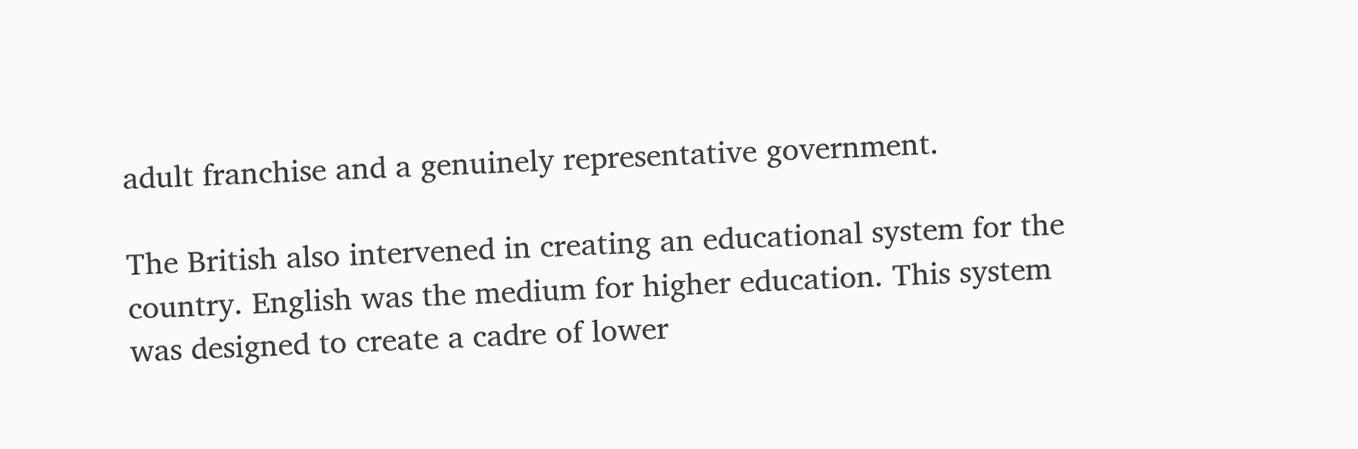adult franchise and a genuinely representative government.

The British also intervened in creating an educational system for the country. English was the medium for higher education. This system was designed to create a cadre of lower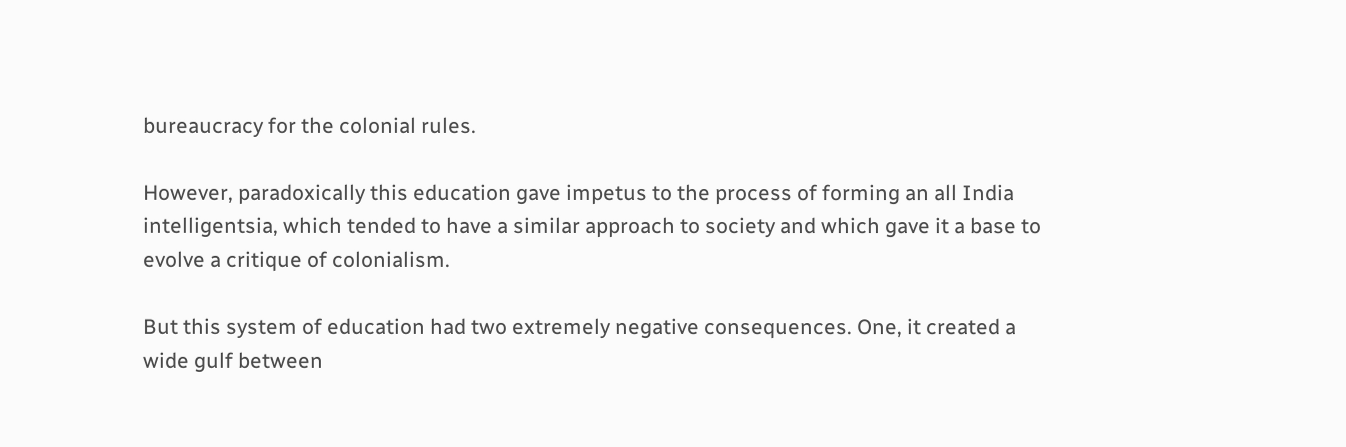bureaucracy for the colonial rules.

However, paradoxically this education gave impetus to the process of forming an all India intelligentsia, which tended to have a similar approach to society and which gave it a base to evolve a critique of colonialism.

But this system of education had two extremely negative consequences. One, it created a wide gulf between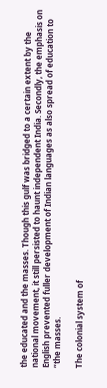the educated and the masses. Though this gulf was bridged to a certain extent by the national movement, it still persisted to haunt independent India. Secondly, the emphasis on English prevented fuller development of Indian languages as also spread of education to “the masses.

The colonial system of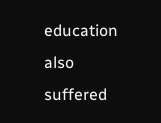education also suffered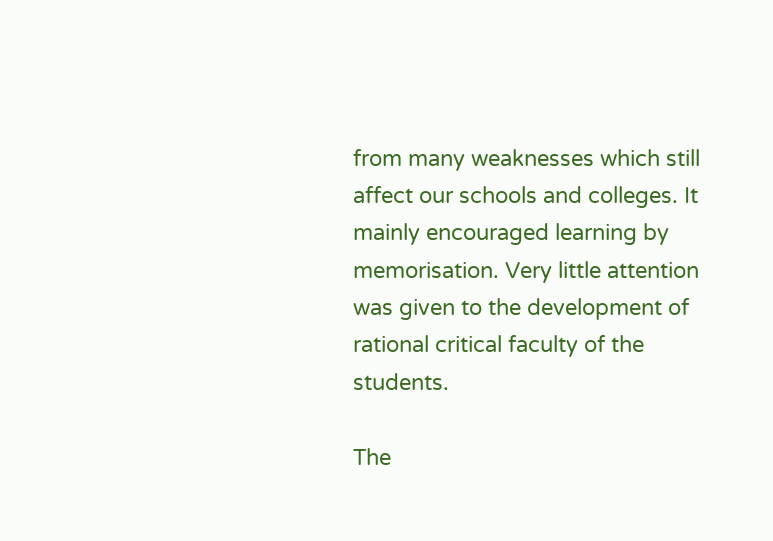from many weaknesses which still affect our schools and colleges. It mainly encouraged learning by memorisation. Very little attention was given to the development of rational critical faculty of the students.

The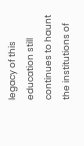legacy of this education still continues to haunt the institutions of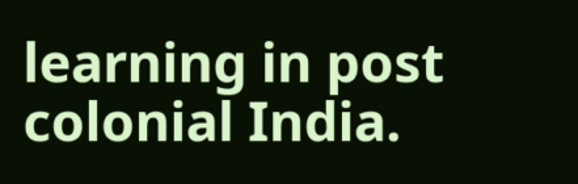learning in post colonial India.